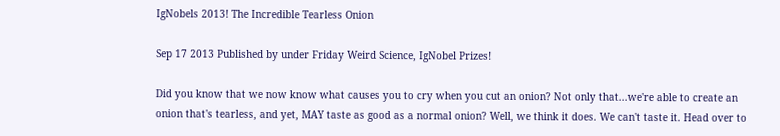IgNobels 2013! The Incredible Tearless Onion

Sep 17 2013 Published by under Friday Weird Science, IgNobel Prizes!

Did you know that we now know what causes you to cry when you cut an onion? Not only that...we're able to create an onion that's tearless, and yet, MAY taste as good as a normal onion? Well, we think it does. We can't taste it. Head over to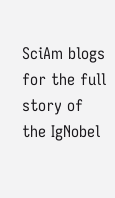SciAm blogs for the full story of the IgNobel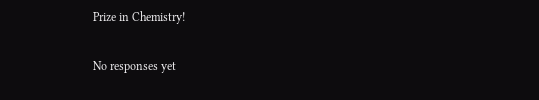Prize in Chemistry!

No responses yet